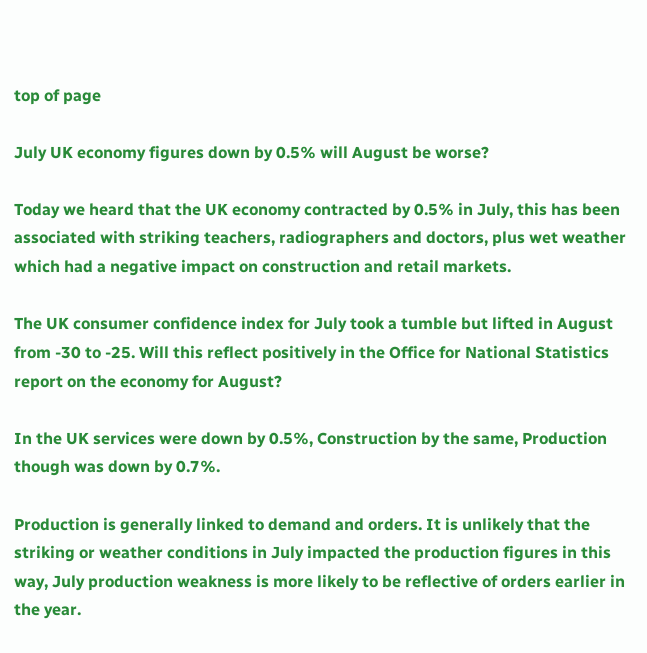top of page

July UK economy figures down by 0.5% will August be worse?

Today we heard that the UK economy contracted by 0.5% in July, this has been associated with striking teachers, radiographers and doctors, plus wet weather which had a negative impact on construction and retail markets.

The UK consumer confidence index for July took a tumble but lifted in August from -30 to -25. Will this reflect positively in the Office for National Statistics report on the economy for August?

In the UK services were down by 0.5%, Construction by the same, Production though was down by 0.7%.

Production is generally linked to demand and orders. It is unlikely that the striking or weather conditions in July impacted the production figures in this way, July production weakness is more likely to be reflective of orders earlier in the year.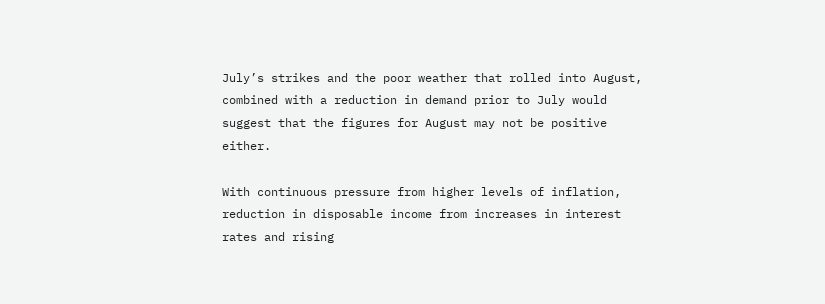July’s strikes and the poor weather that rolled into August, combined with a reduction in demand prior to July would suggest that the figures for August may not be positive either.

With continuous pressure from higher levels of inflation, reduction in disposable income from increases in interest rates and rising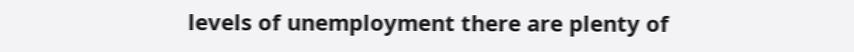levels of unemployment there are plenty of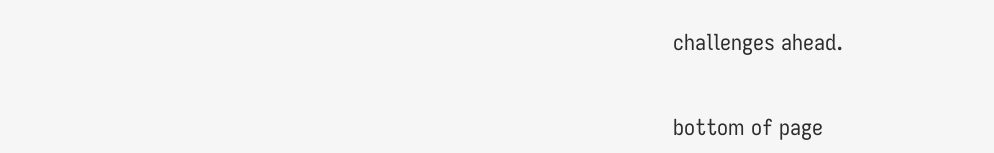challenges ahead.


bottom of page